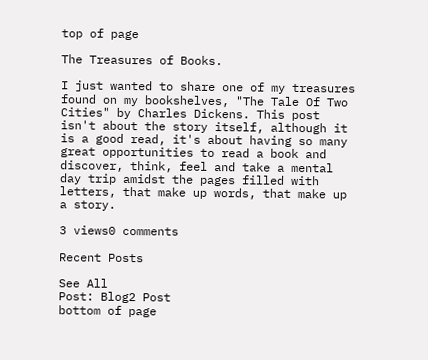top of page

The Treasures of Books.

I just wanted to share one of my treasures found on my bookshelves, "The Tale Of Two Cities" by Charles Dickens. This post isn't about the story itself, although it is a good read, it's about having so many great opportunities to read a book and discover, think, feel and take a mental day trip amidst the pages filled with letters, that make up words, that make up a story.

3 views0 comments

Recent Posts

See All
Post: Blog2 Post
bottom of page